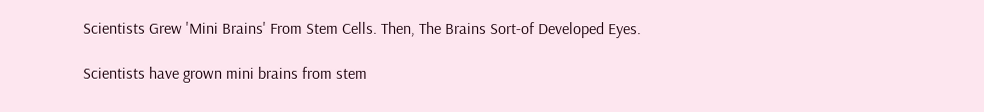Scientists Grew 'Mini Brains' From Stem Cells. Then, The Brains Sort-of Developed Eyes.

Scientists have grown mini brains from stem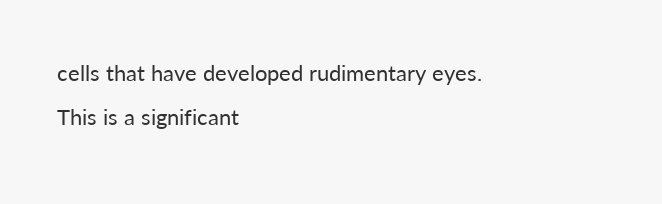cells that have developed rudimentary eyes. This is a significant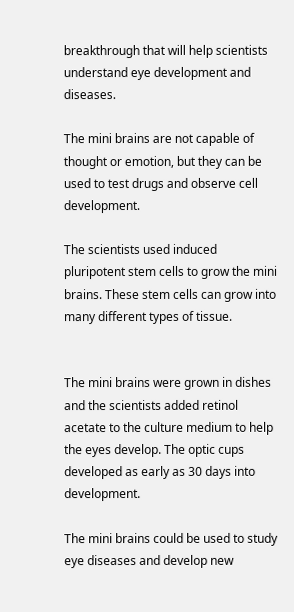breakthrough that will help scientists understand eye development and diseases.

The mini brains are not capable of thought or emotion, but they can be used to test drugs and observe cell development.

The scientists used induced pluripotent stem cells to grow the mini brains. These stem cells can grow into many different types of tissue.


The mini brains were grown in dishes and the scientists added retinol acetate to the culture medium to help the eyes develop. The optic cups developed as early as 30 days into development.

The mini brains could be used to study eye diseases and develop new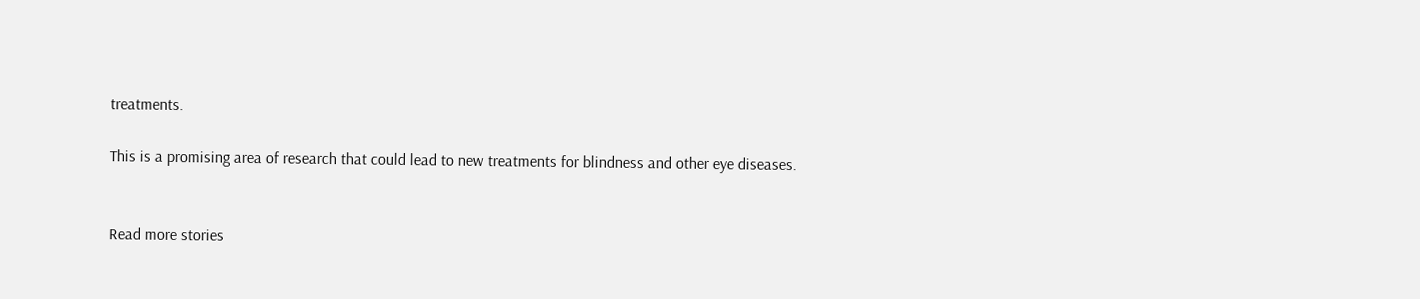treatments.

This is a promising area of research that could lead to new treatments for blindness and other eye diseases.


Read more stories